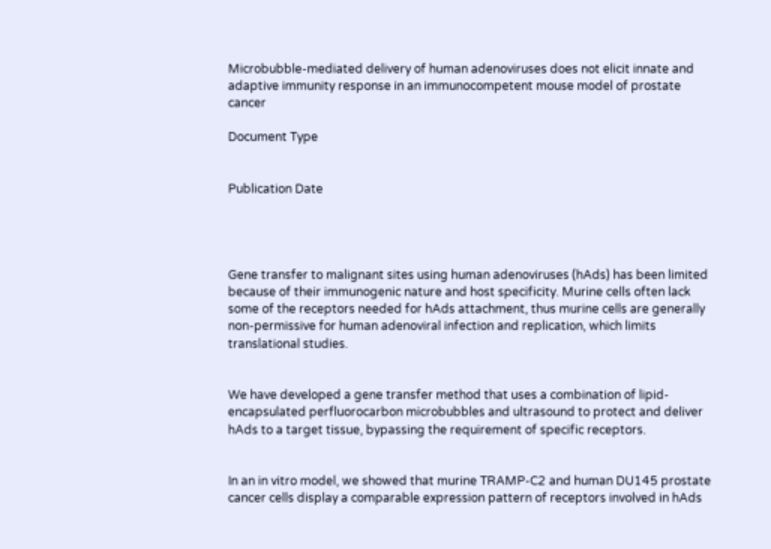Microbubble-mediated delivery of human adenoviruses does not elicit innate and adaptive immunity response in an immunocompetent mouse model of prostate cancer

Document Type


Publication Date




Gene transfer to malignant sites using human adenoviruses (hAds) has been limited because of their immunogenic nature and host specificity. Murine cells often lack some of the receptors needed for hAds attachment, thus murine cells are generally non-permissive for human adenoviral infection and replication, which limits translational studies.


We have developed a gene transfer method that uses a combination of lipid-encapsulated perfluorocarbon microbubbles and ultrasound to protect and deliver hAds to a target tissue, bypassing the requirement of specific receptors.


In an in vitro model, we showed that murine TRAMP-C2 and human DU145 prostate cancer cells display a comparable expression pattern of receptors involved in hAds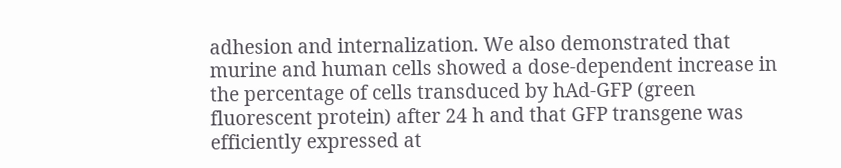adhesion and internalization. We also demonstrated that murine and human cells showed a dose-dependent increase in the percentage of cells transduced by hAd-GFP (green fluorescent protein) after 24 h and that GFP transgene was efficiently expressed at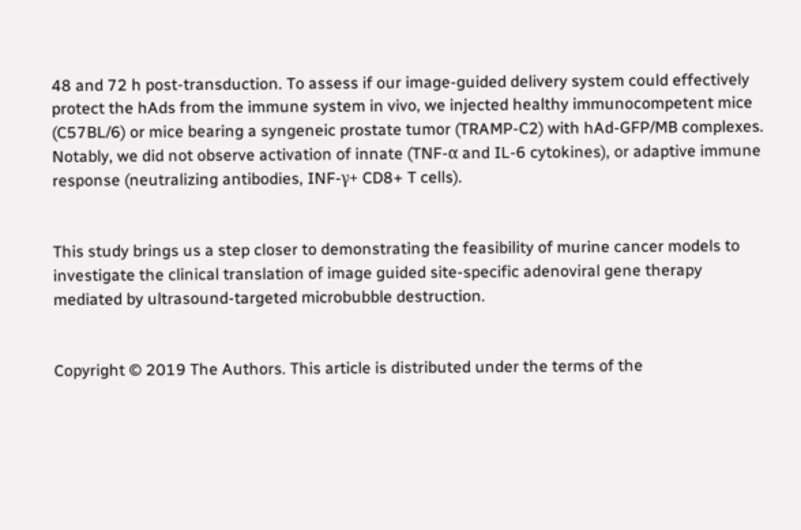48 and 72 h post-transduction. To assess if our image-guided delivery system could effectively protect the hAds from the immune system in vivo, we injected healthy immunocompetent mice (C57BL/6) or mice bearing a syngeneic prostate tumor (TRAMP-C2) with hAd-GFP/MB complexes. Notably, we did not observe activation of innate (TNF-α and IL-6 cytokines), or adaptive immune response (neutralizing antibodies, INF-γ+ CD8+ T cells).


This study brings us a step closer to demonstrating the feasibility of murine cancer models to investigate the clinical translation of image guided site-specific adenoviral gene therapy mediated by ultrasound-targeted microbubble destruction.


Copyright © 2019 The Authors. This article is distributed under the terms of the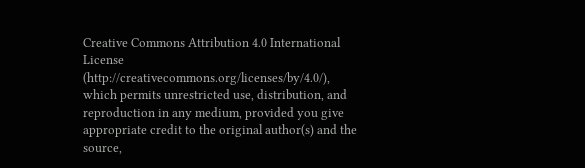Creative Commons Attribution 4.0 International License (http://creativecommons.org/licenses/by/4.0/), which permits unrestricted use, distribution, and reproduction in any medium, provided you give appropriate credit to the original author(s) and the source,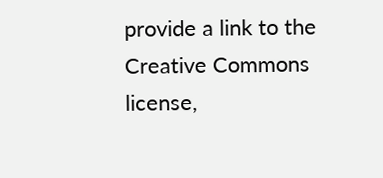provide a link to the Creative Commons license,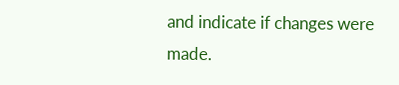and indicate if changes were made.